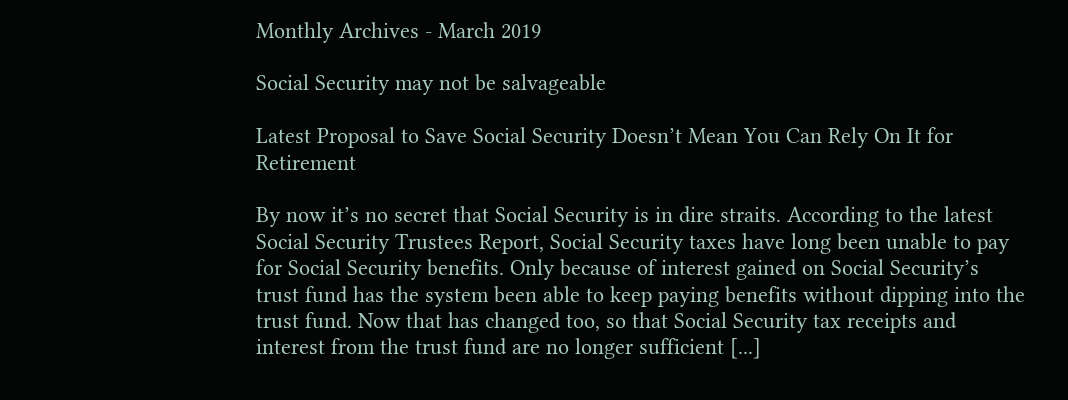Monthly Archives - March 2019

Social Security may not be salvageable

Latest Proposal to Save Social Security Doesn’t Mean You Can Rely On It for Retirement

By now it’s no secret that Social Security is in dire straits. According to the latest Social Security Trustees Report, Social Security taxes have long been unable to pay for Social Security benefits. Only because of interest gained on Social Security’s trust fund has the system been able to keep paying benefits without dipping into the trust fund. Now that has changed too, so that Social Security tax receipts and interest from the trust fund are no longer sufficient [...]